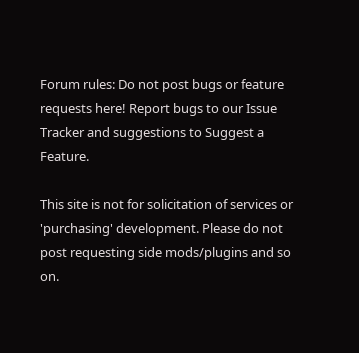Forum rules: Do not post bugs or feature requests here! Report bugs to our Issue Tracker and suggestions to Suggest a Feature.

This site is not for solicitation of services or 'purchasing' development. Please do not post requesting side mods/plugins and so on.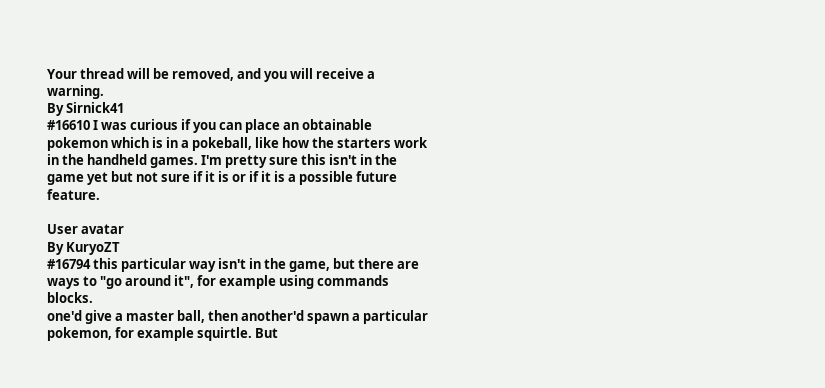Your thread will be removed, and you will receive a warning.
By Sirnick41
#16610 I was curious if you can place an obtainable pokemon which is in a pokeball, like how the starters work in the handheld games. I'm pretty sure this isn't in the game yet but not sure if it is or if it is a possible future feature.

User avatar
By KuryoZT
#16794 this particular way isn't in the game, but there are ways to "go around it", for example using commands blocks.
one'd give a master ball, then another'd spawn a particular pokemon, for example squirtle. But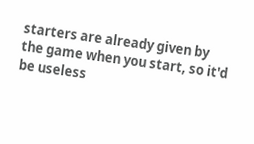starters are already given by the game when you start, so it'd be useless